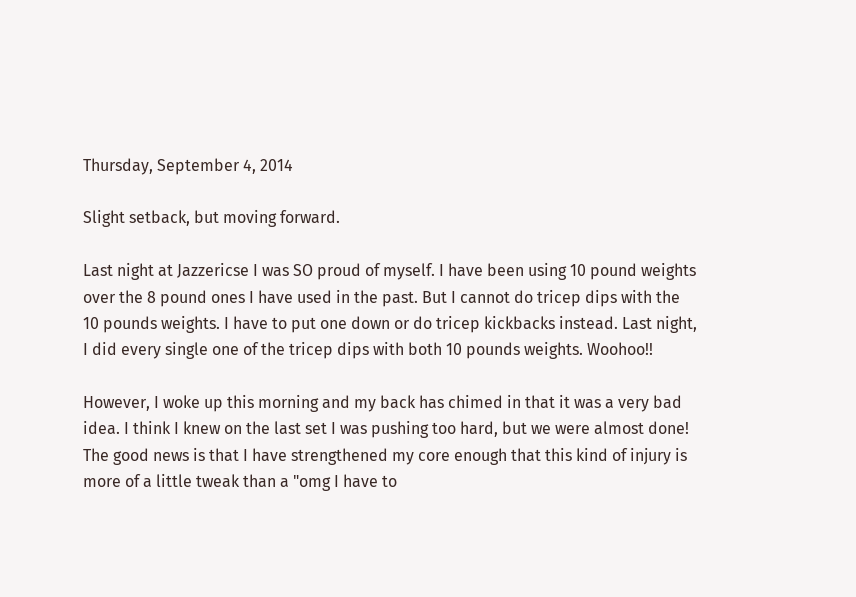Thursday, September 4, 2014

Slight setback, but moving forward.

Last night at Jazzericse I was SO proud of myself. I have been using 10 pound weights over the 8 pound ones I have used in the past. But I cannot do tricep dips with the 10 pounds weights. I have to put one down or do tricep kickbacks instead. Last night, I did every single one of the tricep dips with both 10 pounds weights. Woohoo!!

However, I woke up this morning and my back has chimed in that it was a very bad idea. I think I knew on the last set I was pushing too hard, but we were almost done! The good news is that I have strengthened my core enough that this kind of injury is more of a little tweak than a "omg I have to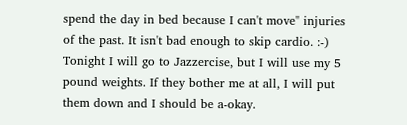spend the day in bed because I can't move" injuries of the past. It isn't bad enough to skip cardio. :-) Tonight I will go to Jazzercise, but I will use my 5 pound weights. If they bother me at all, I will put them down and I should be a-okay.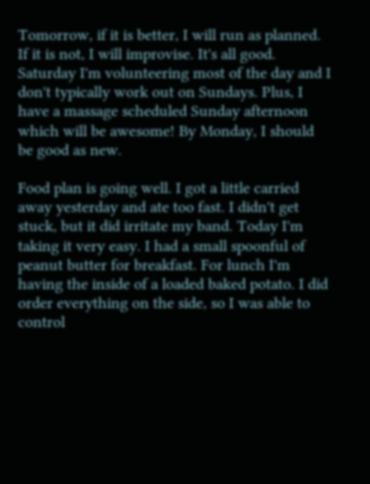Tomorrow, if it is better, I will run as planned. If it is not, I will improvise. It's all good. Saturday I'm volunteering most of the day and I don't typically work out on Sundays. Plus, I have a massage scheduled Sunday afternoon which will be awesome! By Monday, I should be good as new.

Food plan is going well. I got a little carried away yesterday and ate too fast. I didn't get stuck, but it did irritate my band. Today I'm taking it very easy. I had a small spoonful of peanut butter for breakfast. For lunch I'm having the inside of a loaded baked potato. I did order everything on the side, so I was able to control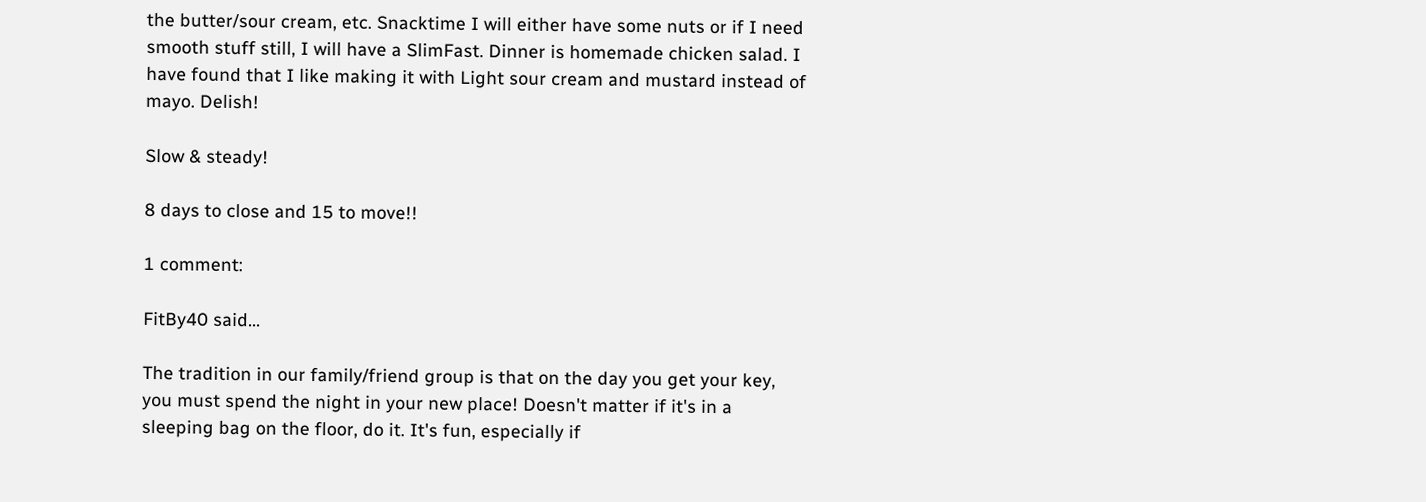the butter/sour cream, etc. Snacktime I will either have some nuts or if I need smooth stuff still, I will have a SlimFast. Dinner is homemade chicken salad. I have found that I like making it with Light sour cream and mustard instead of mayo. Delish!

Slow & steady!

8 days to close and 15 to move!!

1 comment:

FitBy40 said...

The tradition in our family/friend group is that on the day you get your key, you must spend the night in your new place! Doesn't matter if it's in a sleeping bag on the floor, do it. It's fun, especially if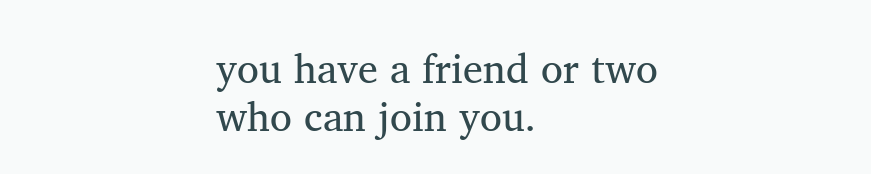you have a friend or two who can join you.